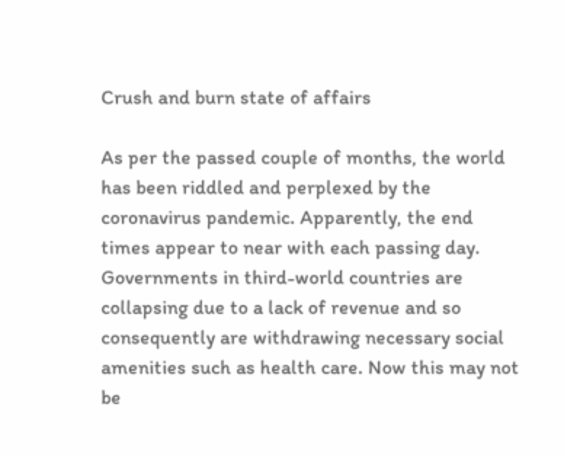Crush and burn state of affairs

As per the passed couple of months, the world has been riddled and perplexed by the coronavirus pandemic. Apparently, the end times appear to near with each passing day. Governments in third-world countries are collapsing due to a lack of revenue and so consequently are withdrawing necessary social amenities such as health care. Now this may not be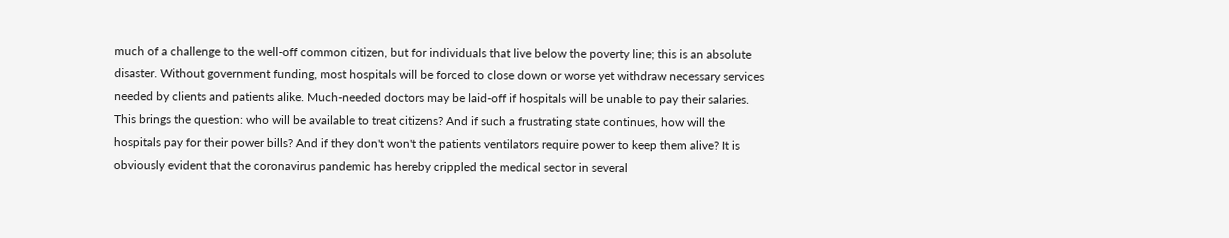much of a challenge to the well-off common citizen, but for individuals that live below the poverty line; this is an absolute disaster. Without government funding, most hospitals will be forced to close down or worse yet withdraw necessary services needed by clients and patients alike. Much-needed doctors may be laid-off if hospitals will be unable to pay their salaries. This brings the question: who will be available to treat citizens? And if such a frustrating state continues, how will the hospitals pay for their power bills? And if they don't won't the patients ventilators require power to keep them alive? It is obviously evident that the coronavirus pandemic has hereby crippled the medical sector in several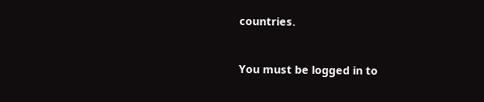countries.


You must be logged in to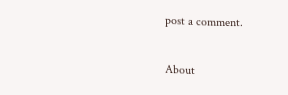post a comment.

About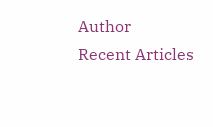Author
Recent Articles